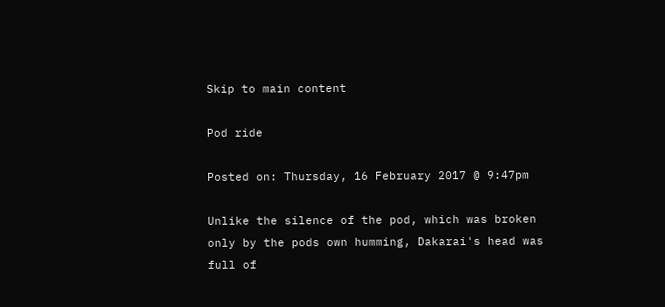Skip to main content

Pod ride

Posted on: Thursday, 16 February 2017 @ 9:47pm

Unlike the silence of the pod, which was broken only by the pods own humming, Dakarai's head was full of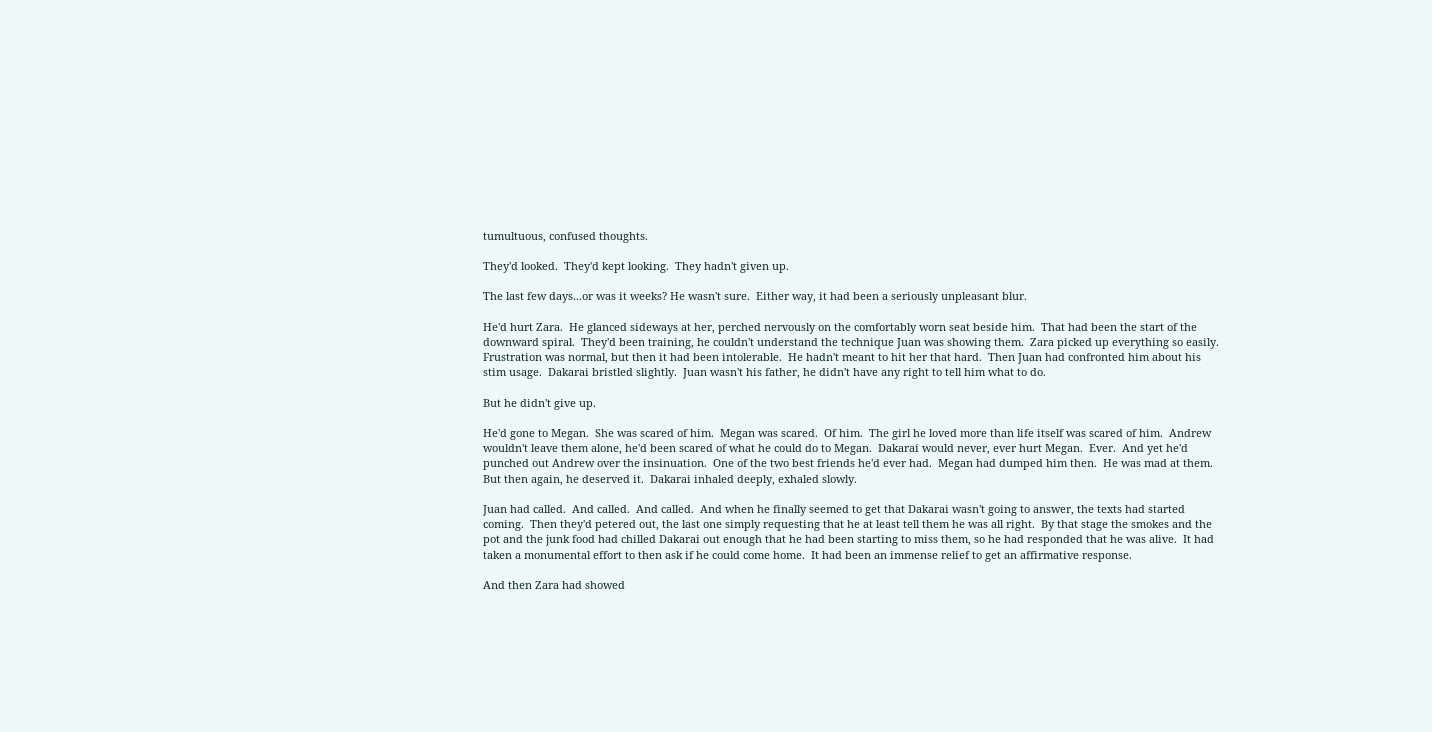tumultuous, confused thoughts.

They'd looked.  They'd kept looking.  They hadn't given up.

The last few days...or was it weeks? He wasn't sure.  Either way, it had been a seriously unpleasant blur.

He'd hurt Zara.  He glanced sideways at her, perched nervously on the comfortably worn seat beside him.  That had been the start of the downward spiral.  They'd been training, he couldn't understand the technique Juan was showing them.  Zara picked up everything so easily.  Frustration was normal, but then it had been intolerable.  He hadn't meant to hit her that hard.  Then Juan had confronted him about his stim usage.  Dakarai bristled slightly.  Juan wasn't his father, he didn't have any right to tell him what to do.

But he didn't give up.

He'd gone to Megan.  She was scared of him.  Megan was scared.  Of him.  The girl he loved more than life itself was scared of him.  Andrew wouldn't leave them alone, he'd been scared of what he could do to Megan.  Dakarai would never, ever hurt Megan.  Ever.  And yet he'd punched out Andrew over the insinuation.  One of the two best friends he'd ever had.  Megan had dumped him then.  He was mad at them.  But then again, he deserved it.  Dakarai inhaled deeply, exhaled slowly.

Juan had called.  And called.  And called.  And when he finally seemed to get that Dakarai wasn't going to answer, the texts had started coming.  Then they'd petered out, the last one simply requesting that he at least tell them he was all right.  By that stage the smokes and the pot and the junk food had chilled Dakarai out enough that he had been starting to miss them, so he had responded that he was alive.  It had taken a monumental effort to then ask if he could come home.  It had been an immense relief to get an affirmative response.

And then Zara had showed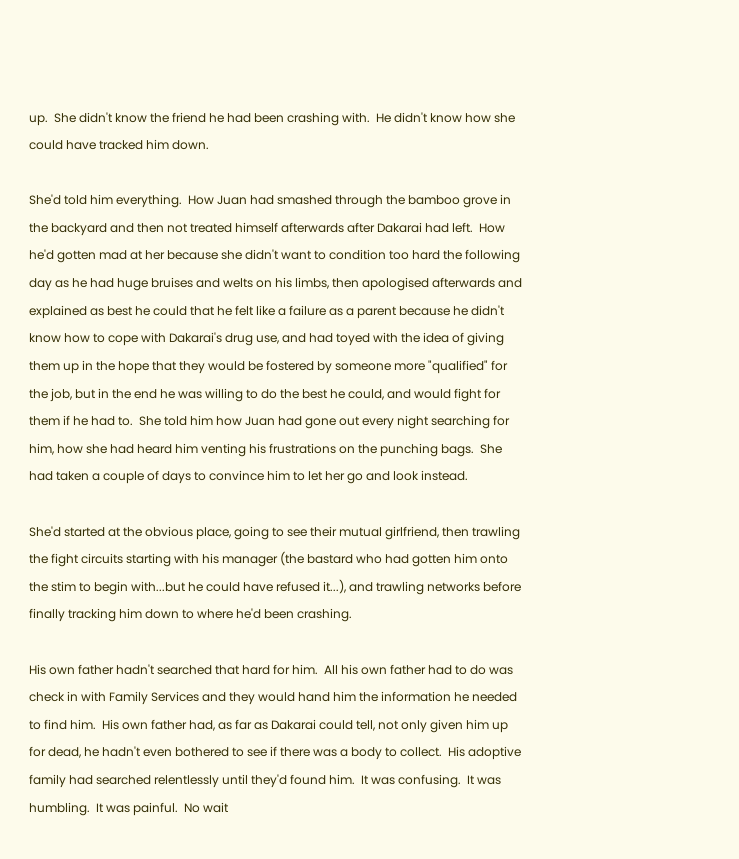up.  She didn't know the friend he had been crashing with.  He didn't know how she could have tracked him down.

She'd told him everything.  How Juan had smashed through the bamboo grove in the backyard and then not treated himself afterwards after Dakarai had left.  How he'd gotten mad at her because she didn't want to condition too hard the following day as he had huge bruises and welts on his limbs, then apologised afterwards and explained as best he could that he felt like a failure as a parent because he didn't know how to cope with Dakarai's drug use, and had toyed with the idea of giving them up in the hope that they would be fostered by someone more "qualified" for the job, but in the end he was willing to do the best he could, and would fight for them if he had to.  She told him how Juan had gone out every night searching for him, how she had heard him venting his frustrations on the punching bags.  She had taken a couple of days to convince him to let her go and look instead.

She'd started at the obvious place, going to see their mutual girlfriend, then trawling the fight circuits starting with his manager (the bastard who had gotten him onto the stim to begin with...but he could have refused it...), and trawling networks before finally tracking him down to where he'd been crashing.

His own father hadn't searched that hard for him.  All his own father had to do was check in with Family Services and they would hand him the information he needed to find him.  His own father had, as far as Dakarai could tell, not only given him up for dead, he hadn't even bothered to see if there was a body to collect.  His adoptive family had searched relentlessly until they'd found him.  It was confusing.  It was humbling.  It was painful.  No wait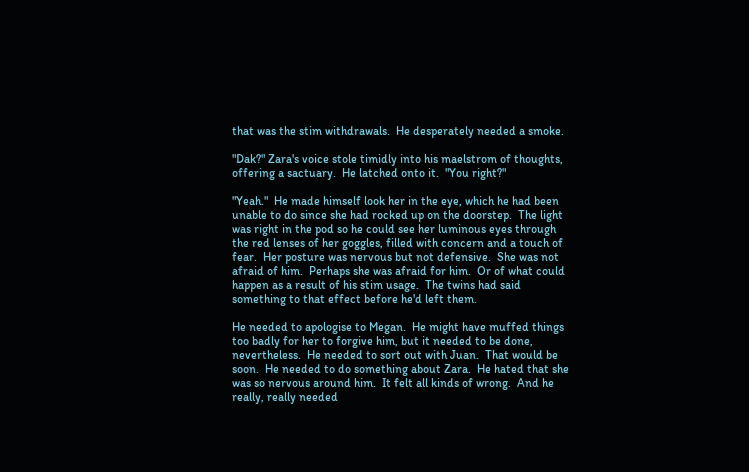that was the stim withdrawals.  He desperately needed a smoke.

"Dak?" Zara's voice stole timidly into his maelstrom of thoughts, offering a sactuary.  He latched onto it.  "You right?"

"Yeah."  He made himself look her in the eye, which he had been unable to do since she had rocked up on the doorstep.  The light was right in the pod so he could see her luminous eyes through the red lenses of her goggles, filled with concern and a touch of fear.  Her posture was nervous but not defensive.  She was not afraid of him.  Perhaps she was afraid for him.  Or of what could happen as a result of his stim usage.  The twins had said something to that effect before he'd left them.

He needed to apologise to Megan.  He might have muffed things too badly for her to forgive him, but it needed to be done, nevertheless.  He needed to sort out with Juan.  That would be soon.  He needed to do something about Zara.  He hated that she was so nervous around him.  It felt all kinds of wrong.  And he really, really needed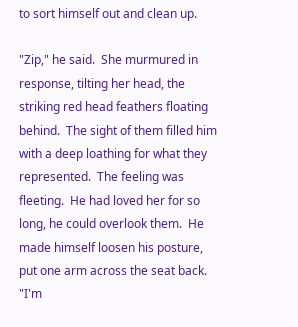to sort himself out and clean up.

"Zip," he said.  She murmured in response, tilting her head, the striking red head feathers floating behind.  The sight of them filled him with a deep loathing for what they represented.  The feeling was fleeting.  He had loved her for so long, he could overlook them.  He made himself loosen his posture, put one arm across the seat back.  "I'm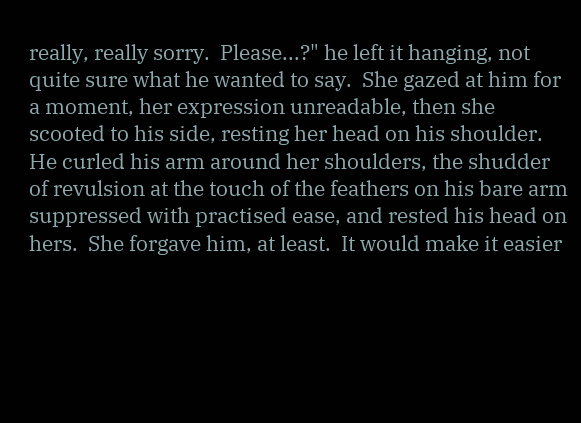really, really sorry.  Please...?" he left it hanging, not quite sure what he wanted to say.  She gazed at him for a moment, her expression unreadable, then she scooted to his side, resting her head on his shoulder.  He curled his arm around her shoulders, the shudder of revulsion at the touch of the feathers on his bare arm suppressed with practised ease, and rested his head on hers.  She forgave him, at least.  It would make it easier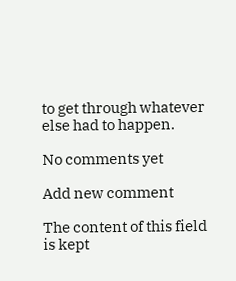to get through whatever else had to happen.

No comments yet

Add new comment

The content of this field is kept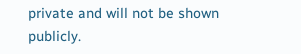private and will not be shown publicly.